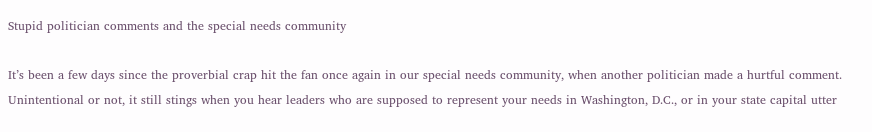Stupid politician comments and the special needs community

It’s been a few days since the proverbial crap hit the fan once again in our special needs community, when another politician made a hurtful comment. Unintentional or not, it still stings when you hear leaders who are supposed to represent your needs in Washington, D.C., or in your state capital utter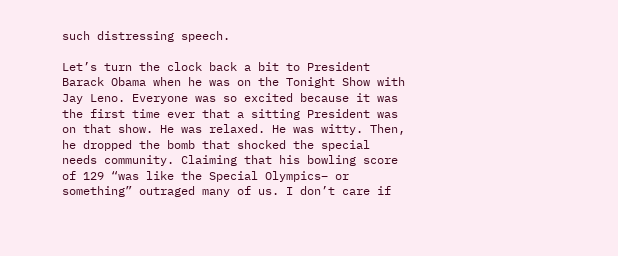such distressing speech.

Let’s turn the clock back a bit to President Barack Obama when he was on the Tonight Show with Jay Leno. Everyone was so excited because it was the first time ever that a sitting President was on that show. He was relaxed. He was witty. Then, he dropped the bomb that shocked the special needs community. Claiming that his bowling score of 129 “was like the Special Olympics– or something” outraged many of us. I don’t care if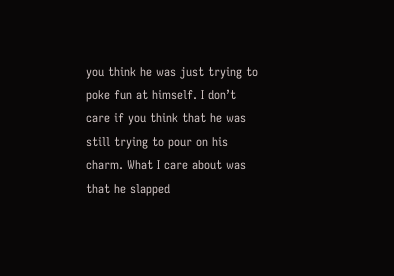you think he was just trying to poke fun at himself. I don’t care if you think that he was still trying to pour on his charm. What I care about was that he slapped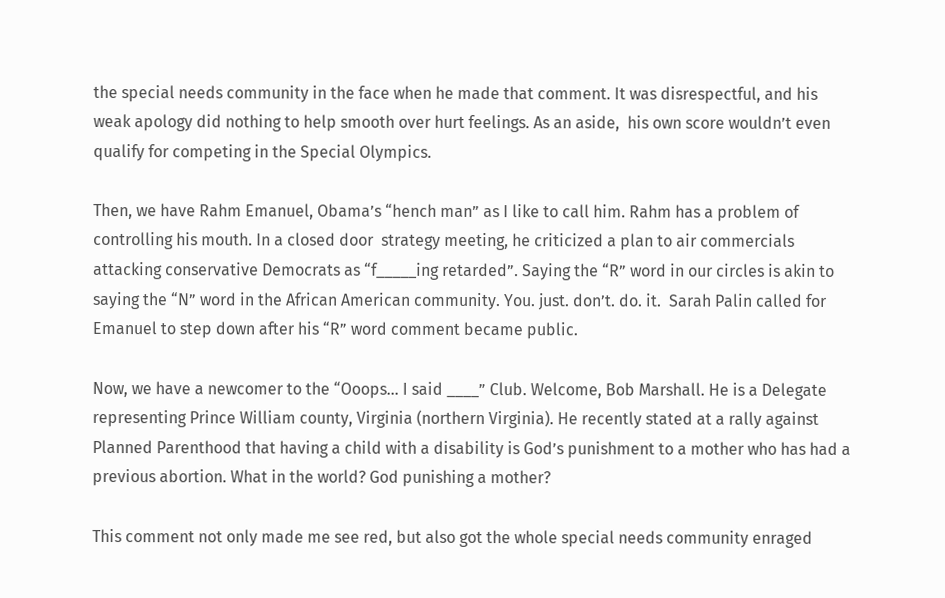the special needs community in the face when he made that comment. It was disrespectful, and his weak apology did nothing to help smooth over hurt feelings. As an aside,  his own score wouldn’t even qualify for competing in the Special Olympics.

Then, we have Rahm Emanuel, Obama’s “hench man” as I like to call him. Rahm has a problem of controlling his mouth. In a closed door  strategy meeting, he criticized a plan to air commercials attacking conservative Democrats as “f_____ing retarded”. Saying the “R” word in our circles is akin to saying the “N” word in the African American community. You. just. don’t. do. it.  Sarah Palin called for Emanuel to step down after his “R” word comment became public.

Now, we have a newcomer to the “Ooops… I said ____” Club. Welcome, Bob Marshall. He is a Delegate representing Prince William county, Virginia (northern Virginia). He recently stated at a rally against Planned Parenthood that having a child with a disability is God’s punishment to a mother who has had a previous abortion. What in the world? God punishing a mother?

This comment not only made me see red, but also got the whole special needs community enraged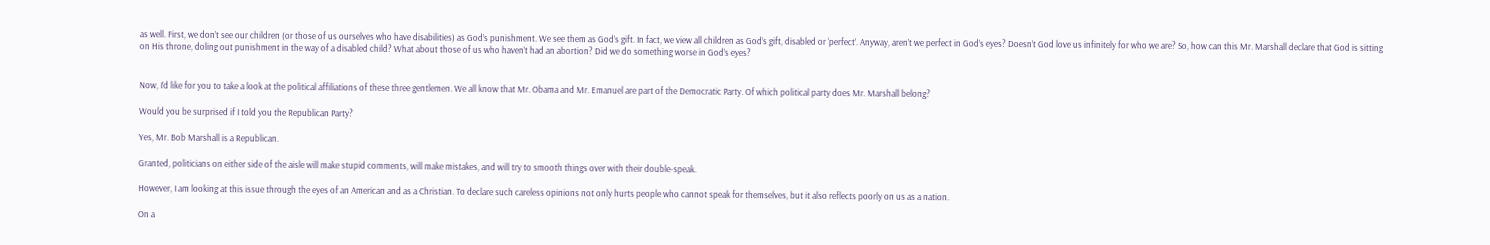as well. First, we don’t see our children (or those of us ourselves who have disabilities) as God’s punishment. We see them as God’s gift. In fact, we view all children as God’s gift, disabled or ‘perfect’. Anyway, aren’t we perfect in God’s eyes? Doesn’t God love us infinitely for who we are? So, how can this Mr. Marshall declare that God is sitting on His throne, doling out punishment in the way of a disabled child? What about those of us who haven’t had an abortion? Did we do something worse in God’s eyes?


Now, I’d like for you to take a look at the political affiliations of these three gentlemen. We all know that Mr. Obama and Mr. Emanuel are part of the Democratic Party. Of which political party does Mr. Marshall belong?

Would you be surprised if I told you the Republican Party?

Yes, Mr. Bob Marshall is a Republican.

Granted, politicians on either side of the aisle will make stupid comments, will make mistakes, and will try to smooth things over with their double-speak.

However, I am looking at this issue through the eyes of an American and as a Christian. To declare such careless opinions not only hurts people who cannot speak for themselves, but it also reflects poorly on us as a nation.

On a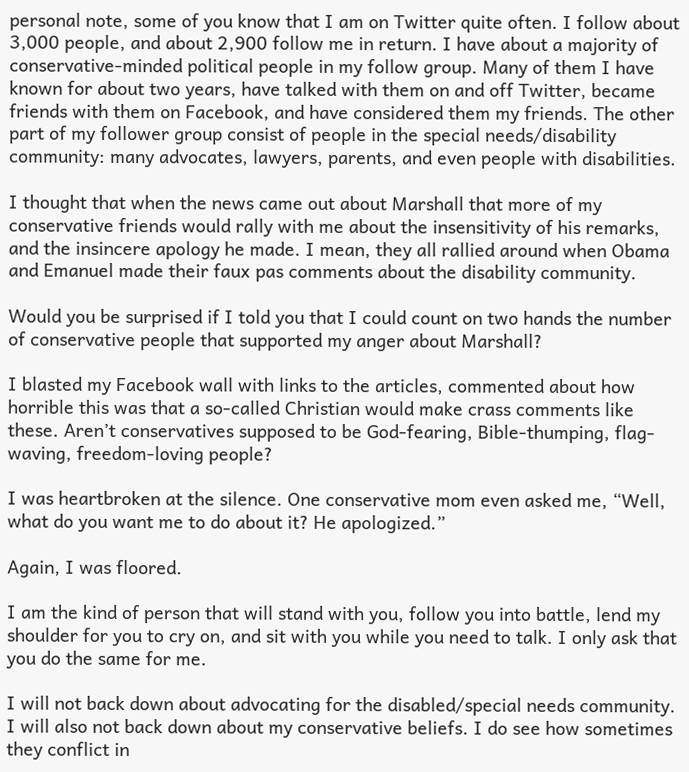personal note, some of you know that I am on Twitter quite often. I follow about 3,000 people, and about 2,900 follow me in return. I have about a majority of conservative-minded political people in my follow group. Many of them I have known for about two years, have talked with them on and off Twitter, became friends with them on Facebook, and have considered them my friends. The other part of my follower group consist of people in the special needs/disability community: many advocates, lawyers, parents, and even people with disabilities.

I thought that when the news came out about Marshall that more of my conservative friends would rally with me about the insensitivity of his remarks, and the insincere apology he made. I mean, they all rallied around when Obama and Emanuel made their faux pas comments about the disability community.

Would you be surprised if I told you that I could count on two hands the number of conservative people that supported my anger about Marshall?

I blasted my Facebook wall with links to the articles, commented about how horrible this was that a so-called Christian would make crass comments like these. Aren’t conservatives supposed to be God-fearing, Bible-thumping, flag-waving, freedom-loving people?

I was heartbroken at the silence. One conservative mom even asked me, “Well, what do you want me to do about it? He apologized.”

Again, I was floored.

I am the kind of person that will stand with you, follow you into battle, lend my shoulder for you to cry on, and sit with you while you need to talk. I only ask that you do the same for me.

I will not back down about advocating for the disabled/special needs community. I will also not back down about my conservative beliefs. I do see how sometimes they conflict in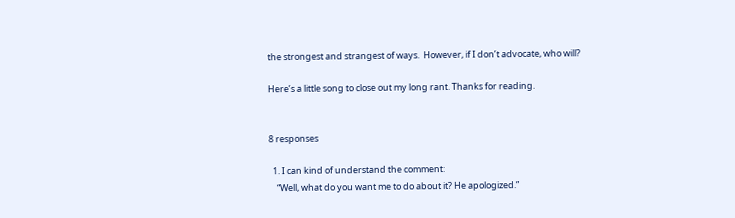the strongest and strangest of ways.  However, if I don’t advocate, who will?

Here’s a little song to close out my long rant. Thanks for reading.


8 responses

  1. I can kind of understand the comment:
    “Well, what do you want me to do about it? He apologized.”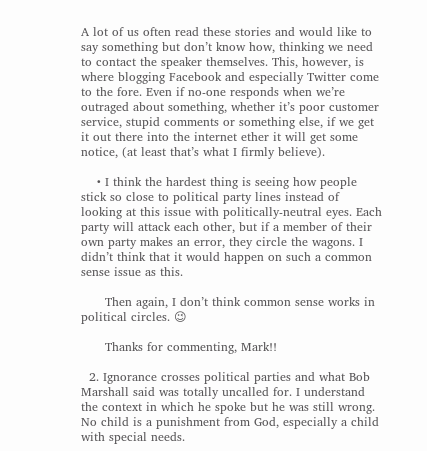A lot of us often read these stories and would like to say something but don’t know how, thinking we need to contact the speaker themselves. This, however, is where blogging Facebook and especially Twitter come to the fore. Even if no-one responds when we’re outraged about something, whether it’s poor customer service, stupid comments or something else, if we get it out there into the internet ether it will get some notice, (at least that’s what I firmly believe).

    • I think the hardest thing is seeing how people stick so close to political party lines instead of looking at this issue with politically-neutral eyes. Each party will attack each other, but if a member of their own party makes an error, they circle the wagons. I didn’t think that it would happen on such a common sense issue as this.

      Then again, I don’t think common sense works in political circles. 😉

      Thanks for commenting, Mark!!

  2. Ignorance crosses political parties and what Bob Marshall said was totally uncalled for. I understand the context in which he spoke but he was still wrong. No child is a punishment from God, especially a child with special needs.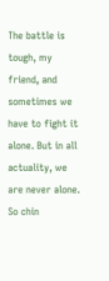The battle is tough, my friend, and sometimes we have to fight it alone. But in all actuality, we are never alone. So chin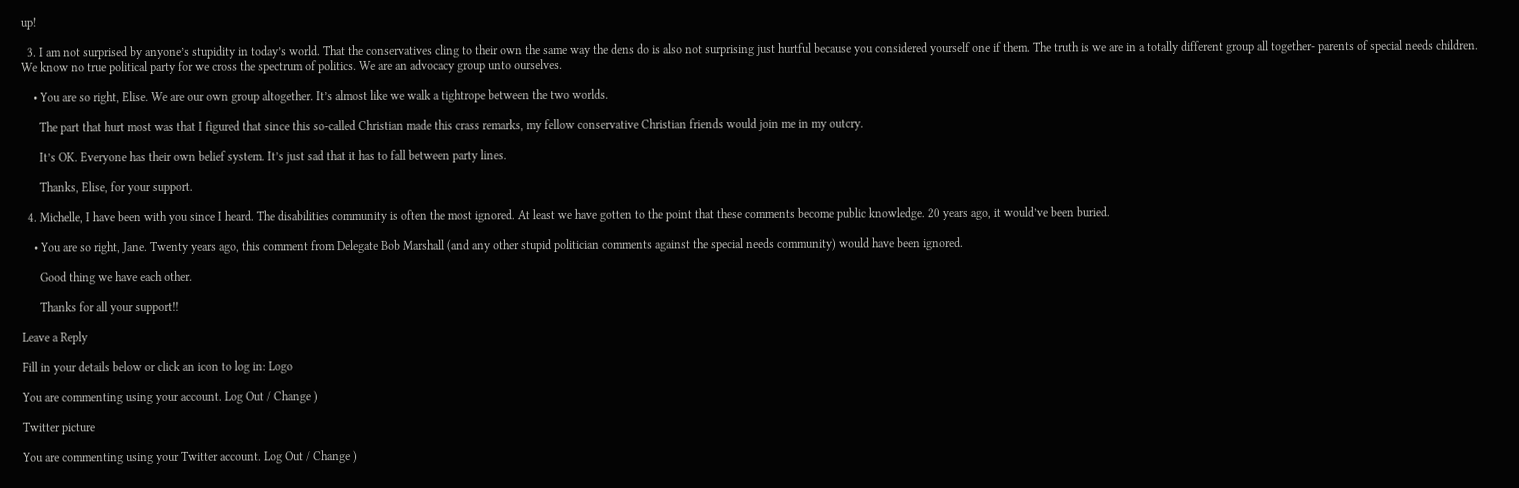up!

  3. I am not surprised by anyone’s stupidity in today’s world. That the conservatives cling to their own the same way the dens do is also not surprising just hurtful because you considered yourself one if them. The truth is we are in a totally different group all together- parents of special needs children. We know no true political party for we cross the spectrum of politics. We are an advocacy group unto ourselves.

    • You are so right, Elise. We are our own group altogether. It’s almost like we walk a tightrope between the two worlds.

      The part that hurt most was that I figured that since this so-called Christian made this crass remarks, my fellow conservative Christian friends would join me in my outcry.

      It’s OK. Everyone has their own belief system. It’s just sad that it has to fall between party lines.

      Thanks, Elise, for your support.

  4. Michelle, I have been with you since I heard. The disabilities community is often the most ignored. At least we have gotten to the point that these comments become public knowledge. 20 years ago, it would’ve been buried.

    • You are so right, Jane. Twenty years ago, this comment from Delegate Bob Marshall (and any other stupid politician comments against the special needs community) would have been ignored.

      Good thing we have each other.

      Thanks for all your support!!

Leave a Reply

Fill in your details below or click an icon to log in: Logo

You are commenting using your account. Log Out / Change )

Twitter picture

You are commenting using your Twitter account. Log Out / Change )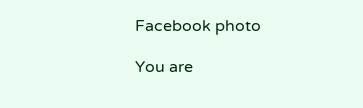Facebook photo

You are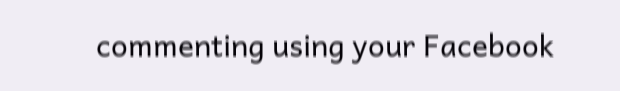commenting using your Facebook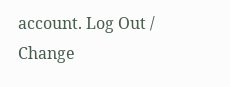account. Log Out / Change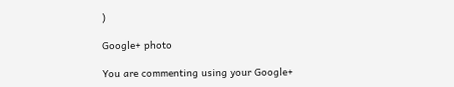)

Google+ photo

You are commenting using your Google+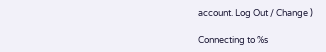account. Log Out / Change )

Connecting to %s